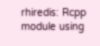rhiredis: Rcpp module using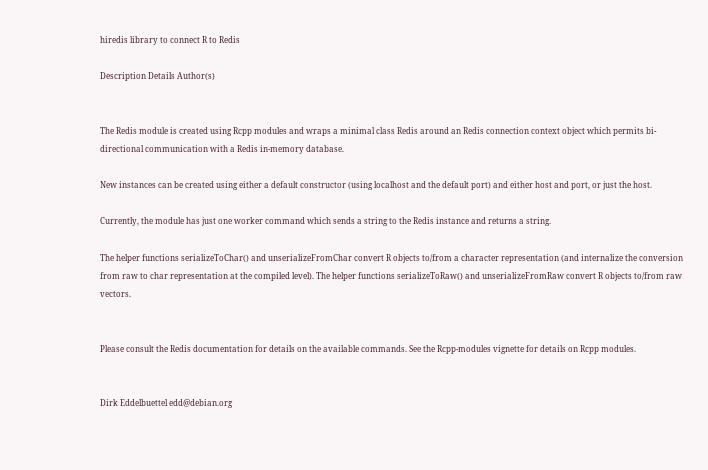hiredis library to connect R to Redis

Description Details Author(s)


The Redis module is created using Rcpp modules and wraps a minimal class Redis around an Redis connection context object which permits bi-directional communication with a Redis in-memory database.

New instances can be created using either a default constructor (using localhost and the default port) and either host and port, or just the host.

Currently, the module has just one worker command which sends a string to the Redis instance and returns a string.

The helper functions serializeToChar() and unserializeFromChar convert R objects to/from a character representation (and internalize the conversion from raw to char representation at the compiled level). The helper functions serializeToRaw() and unserializeFromRaw convert R objects to/from raw vectors.


Please consult the Redis documentation for details on the available commands. See the Rcpp-modules vignette for details on Rcpp modules.


Dirk Eddelbuettel edd@debian.org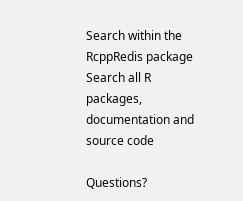Search within the RcppRedis package
Search all R packages, documentation and source code

Questions?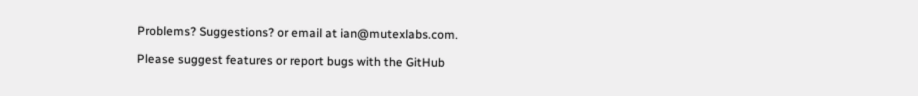Problems? Suggestions? or email at ian@mutexlabs.com.

Please suggest features or report bugs with the GitHub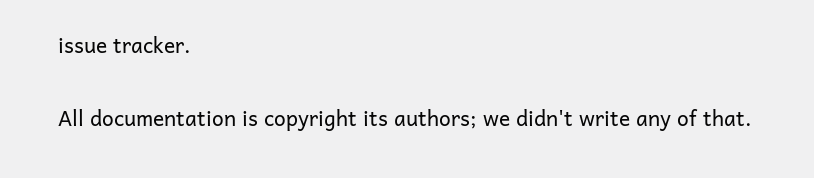issue tracker.

All documentation is copyright its authors; we didn't write any of that.